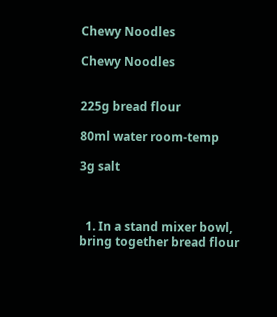Chewy Noodles

Chewy Noodles


225g bread flour

80ml water room-temp

3g salt



  1. In a stand mixer bowl, bring together bread flour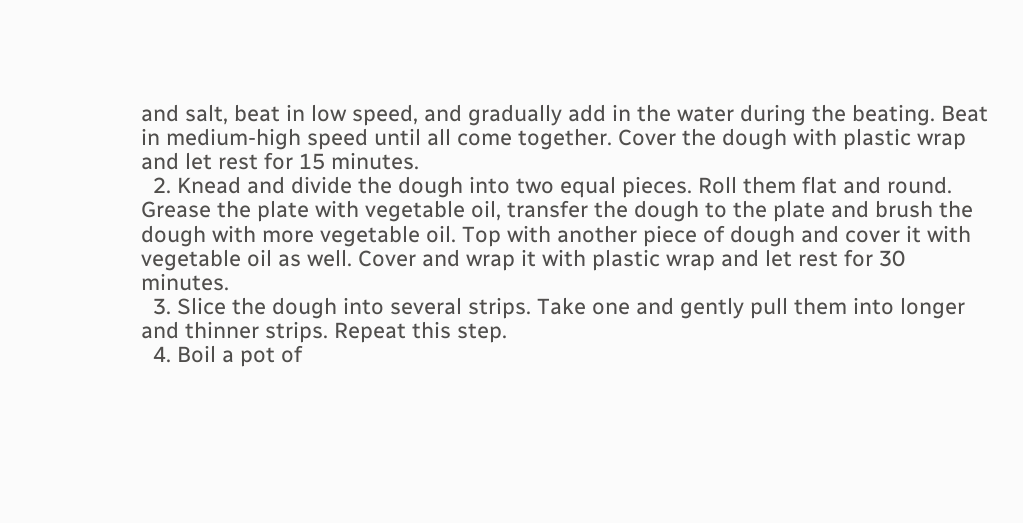and salt, beat in low speed, and gradually add in the water during the beating. Beat in medium-high speed until all come together. Cover the dough with plastic wrap and let rest for 15 minutes.
  2. Knead and divide the dough into two equal pieces. Roll them flat and round. Grease the plate with vegetable oil, transfer the dough to the plate and brush the dough with more vegetable oil. Top with another piece of dough and cover it with vegetable oil as well. Cover and wrap it with plastic wrap and let rest for 30 minutes.
  3. Slice the dough into several strips. Take one and gently pull them into longer and thinner strips. Repeat this step.
  4. Boil a pot of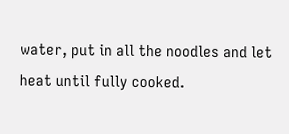water, put in all the noodles and let heat until fully cooked.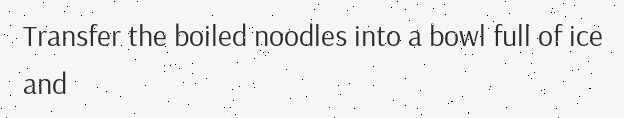Transfer the boiled noodles into a bowl full of ice and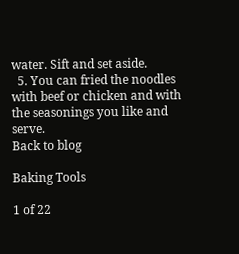water. Sift and set aside.
  5. You can fried the noodles with beef or chicken and with the seasonings you like and serve.
Back to blog

Baking Tools

1 of 22